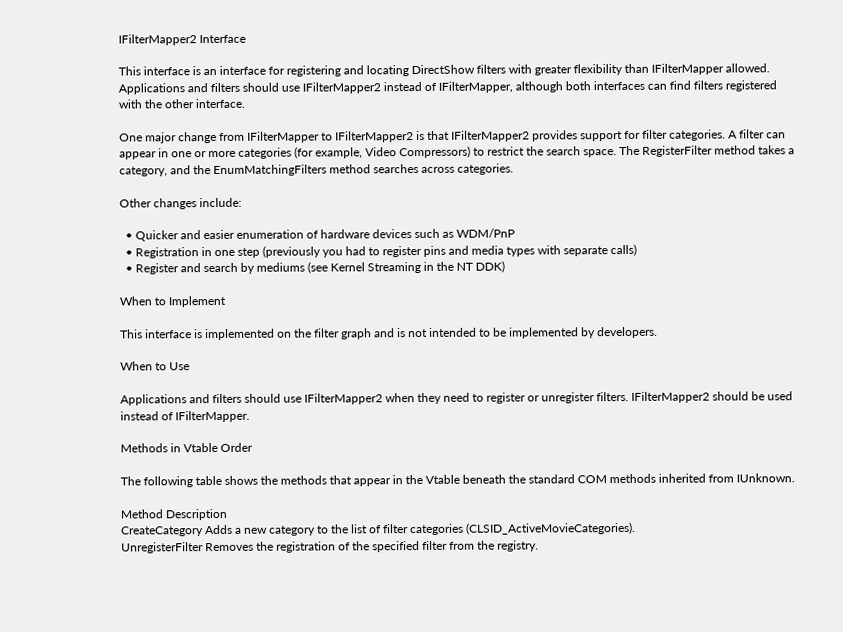IFilterMapper2 Interface

This interface is an interface for registering and locating DirectShow filters with greater flexibility than IFilterMapper allowed. Applications and filters should use IFilterMapper2 instead of IFilterMapper, although both interfaces can find filters registered with the other interface.

One major change from IFilterMapper to IFilterMapper2 is that IFilterMapper2 provides support for filter categories. A filter can appear in one or more categories (for example, Video Compressors) to restrict the search space. The RegisterFilter method takes a category, and the EnumMatchingFilters method searches across categories.

Other changes include:

  • Quicker and easier enumeration of hardware devices such as WDM/PnP
  • Registration in one step (previously you had to register pins and media types with separate calls)
  • Register and search by mediums (see Kernel Streaming in the NT DDK)

When to Implement

This interface is implemented on the filter graph and is not intended to be implemented by developers.

When to Use

Applications and filters should use IFilterMapper2 when they need to register or unregister filters. IFilterMapper2 should be used instead of IFilterMapper.

Methods in Vtable Order

The following table shows the methods that appear in the Vtable beneath the standard COM methods inherited from IUnknown.

Method Description
CreateCategory Adds a new category to the list of filter categories (CLSID_ActiveMovieCategories).
UnregisterFilter Removes the registration of the specified filter from the registry.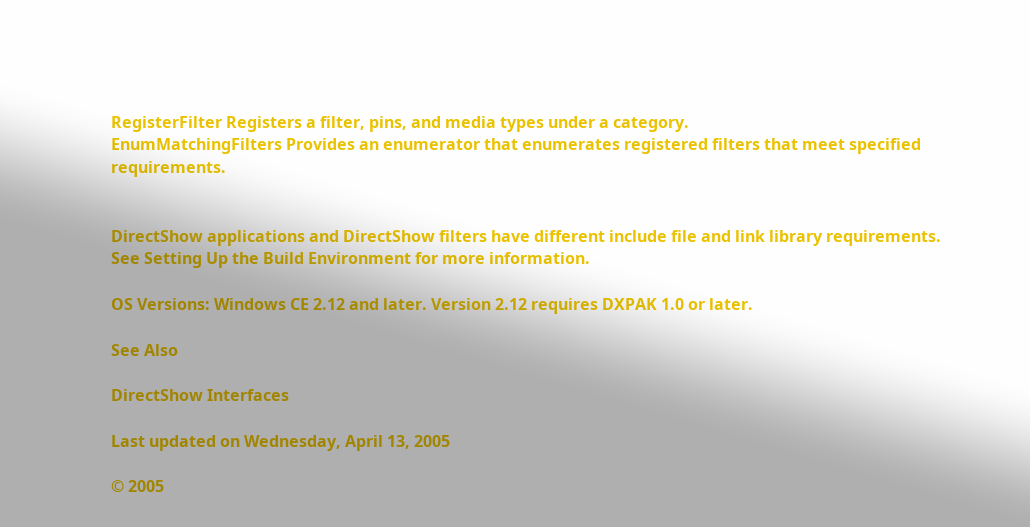RegisterFilter Registers a filter, pins, and media types under a category.
EnumMatchingFilters Provides an enumerator that enumerates registered filters that meet specified requirements.


DirectShow applications and DirectShow filters have different include file and link library requirements. See Setting Up the Build Environment for more information.

OS Versions: Windows CE 2.12 and later. Version 2.12 requires DXPAK 1.0 or later.

See Also

DirectShow Interfaces

Last updated on Wednesday, April 13, 2005

© 2005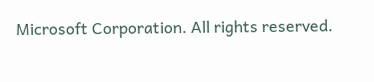Microsoft Corporation. All rights reserved.